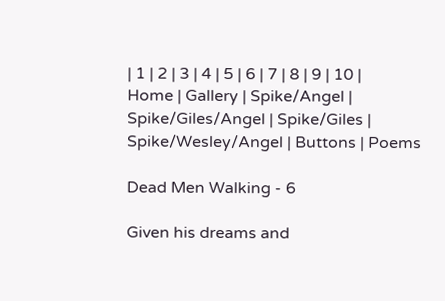| 1 | 2 | 3 | 4 | 5 | 6 | 7 | 8 | 9 | 10 |
Home | Gallery | Spike/Angel | Spike/Giles/Angel | Spike/Giles | Spike/Wesley/Angel | Buttons | Poems

Dead Men Walking - 6

Given his dreams and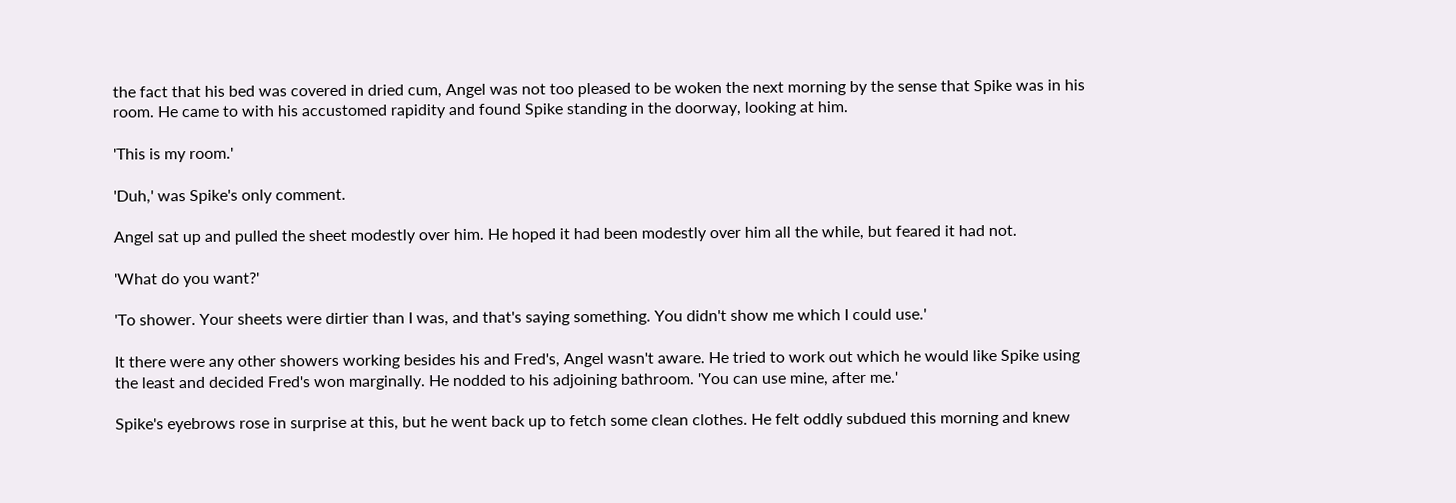the fact that his bed was covered in dried cum, Angel was not too pleased to be woken the next morning by the sense that Spike was in his room. He came to with his accustomed rapidity and found Spike standing in the doorway, looking at him.

'This is my room.'

'Duh,' was Spike's only comment.

Angel sat up and pulled the sheet modestly over him. He hoped it had been modestly over him all the while, but feared it had not.

'What do you want?'

'To shower. Your sheets were dirtier than I was, and that's saying something. You didn't show me which I could use.'

It there were any other showers working besides his and Fred's, Angel wasn't aware. He tried to work out which he would like Spike using the least and decided Fred's won marginally. He nodded to his adjoining bathroom. 'You can use mine, after me.'

Spike's eyebrows rose in surprise at this, but he went back up to fetch some clean clothes. He felt oddly subdued this morning and knew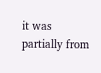it was partially from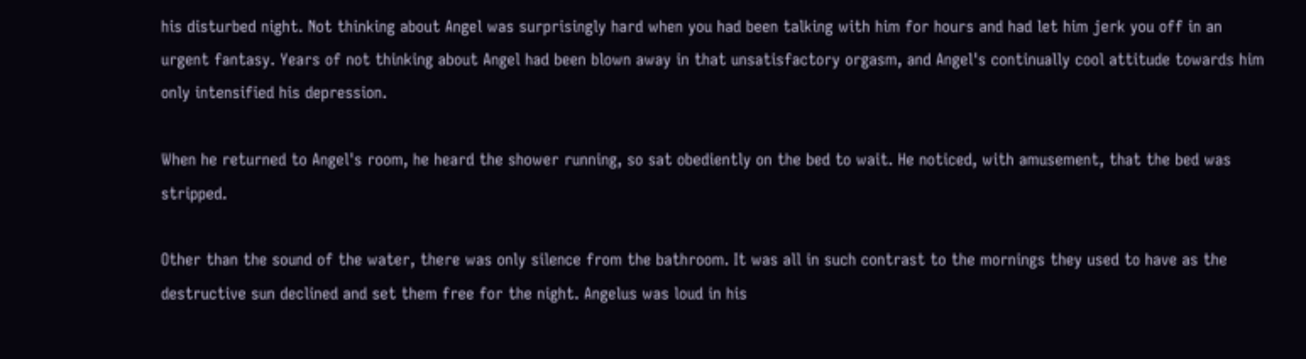his disturbed night. Not thinking about Angel was surprisingly hard when you had been talking with him for hours and had let him jerk you off in an urgent fantasy. Years of not thinking about Angel had been blown away in that unsatisfactory orgasm, and Angel's continually cool attitude towards him only intensified his depression.

When he returned to Angel's room, he heard the shower running, so sat obediently on the bed to wait. He noticed, with amusement, that the bed was stripped.

Other than the sound of the water, there was only silence from the bathroom. It was all in such contrast to the mornings they used to have as the destructive sun declined and set them free for the night. Angelus was loud in his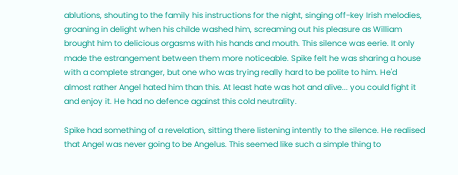ablutions, shouting to the family his instructions for the night, singing off-key Irish melodies, groaning in delight when his childe washed him, screaming out his pleasure as William brought him to delicious orgasms with his hands and mouth. This silence was eerie. It only made the estrangement between them more noticeable. Spike felt he was sharing a house with a complete stranger, but one who was trying really hard to be polite to him. He'd almost rather Angel hated him than this. At least hate was hot and alive... you could fight it and enjoy it. He had no defence against this cold neutrality.

Spike had something of a revelation, sitting there listening intently to the silence. He realised that Angel was never going to be Angelus. This seemed like such a simple thing to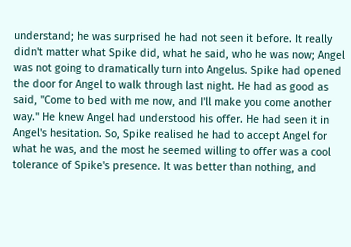understand; he was surprised he had not seen it before. It really didn't matter what Spike did, what he said, who he was now; Angel was not going to dramatically turn into Angelus. Spike had opened the door for Angel to walk through last night. He had as good as said, "Come to bed with me now, and I'll make you come another way." He knew Angel had understood his offer. He had seen it in Angel's hesitation. So, Spike realised he had to accept Angel for what he was, and the most he seemed willing to offer was a cool tolerance of Spike's presence. It was better than nothing, and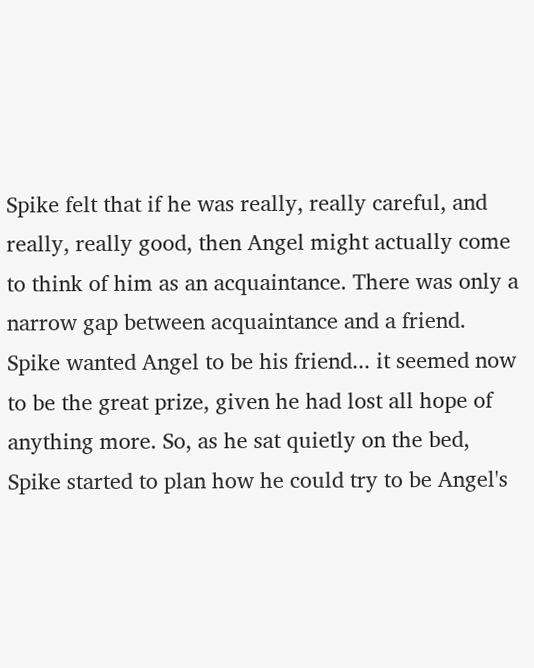Spike felt that if he was really, really careful, and really, really good, then Angel might actually come to think of him as an acquaintance. There was only a narrow gap between acquaintance and a friend. Spike wanted Angel to be his friend... it seemed now to be the great prize, given he had lost all hope of anything more. So, as he sat quietly on the bed, Spike started to plan how he could try to be Angel's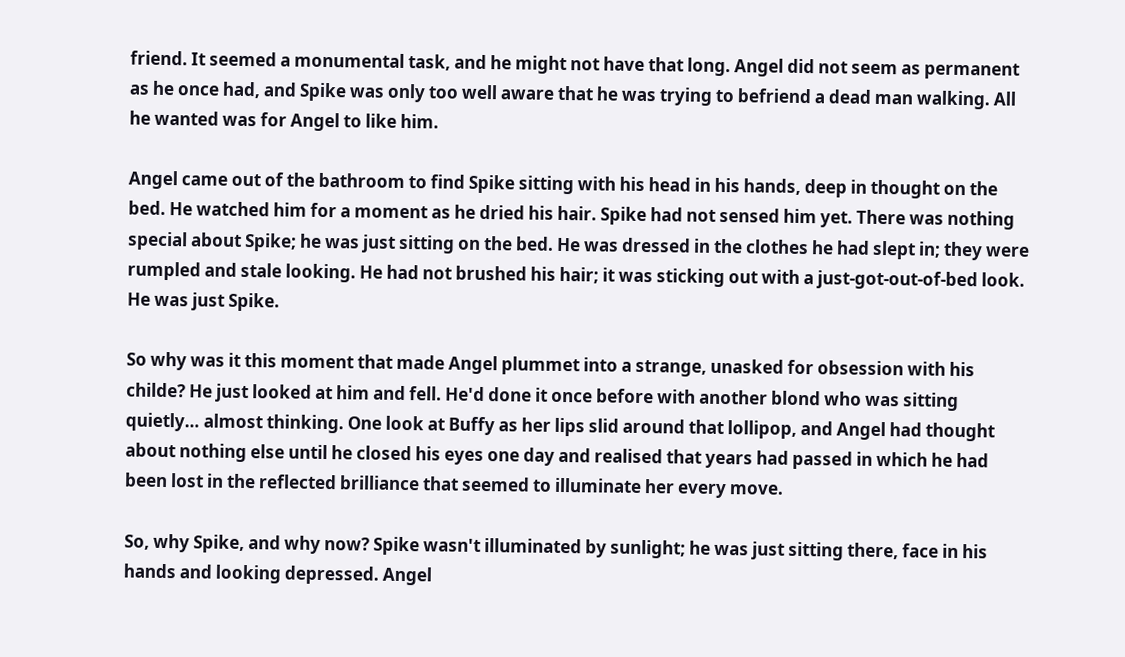friend. It seemed a monumental task, and he might not have that long. Angel did not seem as permanent as he once had, and Spike was only too well aware that he was trying to befriend a dead man walking. All he wanted was for Angel to like him.

Angel came out of the bathroom to find Spike sitting with his head in his hands, deep in thought on the bed. He watched him for a moment as he dried his hair. Spike had not sensed him yet. There was nothing special about Spike; he was just sitting on the bed. He was dressed in the clothes he had slept in; they were rumpled and stale looking. He had not brushed his hair; it was sticking out with a just-got-out-of-bed look. He was just Spike.

So why was it this moment that made Angel plummet into a strange, unasked for obsession with his childe? He just looked at him and fell. He'd done it once before with another blond who was sitting quietly… almost thinking. One look at Buffy as her lips slid around that lollipop, and Angel had thought about nothing else until he closed his eyes one day and realised that years had passed in which he had been lost in the reflected brilliance that seemed to illuminate her every move.

So, why Spike, and why now? Spike wasn't illuminated by sunlight; he was just sitting there, face in his hands and looking depressed. Angel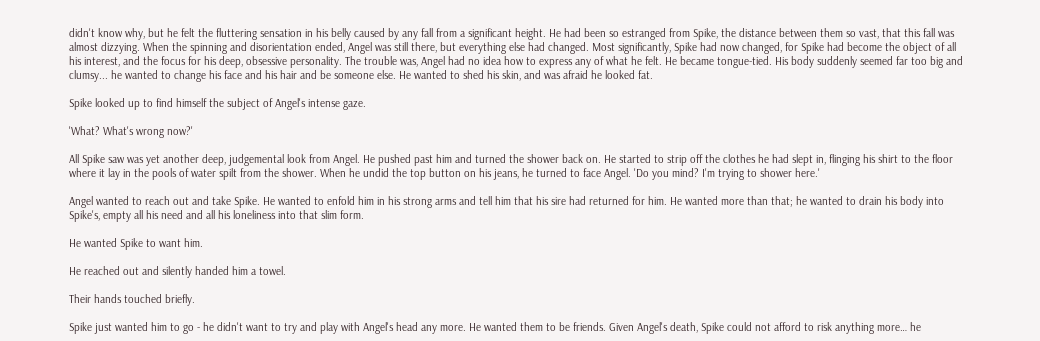didn't know why, but he felt the fluttering sensation in his belly caused by any fall from a significant height. He had been so estranged from Spike, the distance between them so vast, that this fall was almost dizzying. When the spinning and disorientation ended, Angel was still there, but everything else had changed. Most significantly, Spike had now changed, for Spike had become the object of all his interest, and the focus for his deep, obsessive personality. The trouble was, Angel had no idea how to express any of what he felt. He became tongue-tied. His body suddenly seemed far too big and clumsy... he wanted to change his face and his hair and be someone else. He wanted to shed his skin, and was afraid he looked fat.

Spike looked up to find himself the subject of Angel's intense gaze.

'What? What's wrong now?'

All Spike saw was yet another deep, judgemental look from Angel. He pushed past him and turned the shower back on. He started to strip off the clothes he had slept in, flinging his shirt to the floor where it lay in the pools of water spilt from the shower. When he undid the top button on his jeans, he turned to face Angel. 'Do you mind? I'm trying to shower here.'

Angel wanted to reach out and take Spike. He wanted to enfold him in his strong arms and tell him that his sire had returned for him. He wanted more than that; he wanted to drain his body into Spike's, empty all his need and all his loneliness into that slim form.

He wanted Spike to want him.

He reached out and silently handed him a towel.

Their hands touched briefly.

Spike just wanted him to go - he didn't want to try and play with Angel's head any more. He wanted them to be friends. Given Angel's death, Spike could not afford to risk anything more… he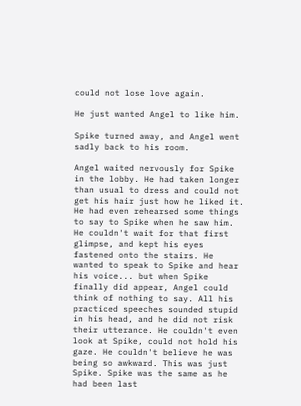could not lose love again.

He just wanted Angel to like him.

Spike turned away, and Angel went sadly back to his room.

Angel waited nervously for Spike in the lobby. He had taken longer than usual to dress and could not get his hair just how he liked it. He had even rehearsed some things to say to Spike when he saw him. He couldn't wait for that first glimpse, and kept his eyes fastened onto the stairs. He wanted to speak to Spike and hear his voice... but when Spike finally did appear, Angel could think of nothing to say. All his practiced speeches sounded stupid in his head, and he did not risk their utterance. He couldn't even look at Spike, could not hold his gaze. He couldn't believe he was being so awkward. This was just Spike. Spike was the same as he had been last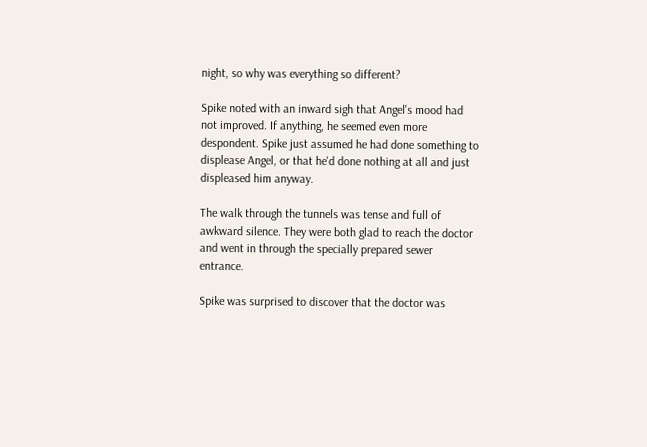night, so why was everything so different?

Spike noted with an inward sigh that Angel's mood had not improved. If anything, he seemed even more despondent. Spike just assumed he had done something to displease Angel, or that he'd done nothing at all and just displeased him anyway.

The walk through the tunnels was tense and full of awkward silence. They were both glad to reach the doctor and went in through the specially prepared sewer entrance.

Spike was surprised to discover that the doctor was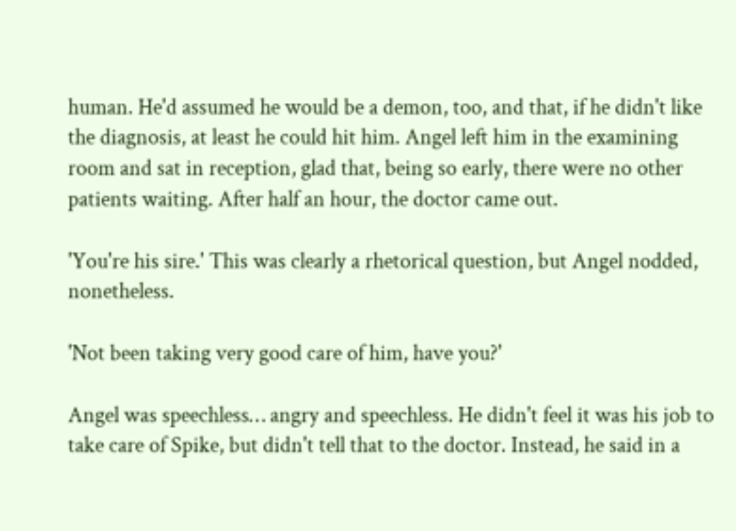human. He'd assumed he would be a demon, too, and that, if he didn't like the diagnosis, at least he could hit him. Angel left him in the examining room and sat in reception, glad that, being so early, there were no other patients waiting. After half an hour, the doctor came out.

'You're his sire.' This was clearly a rhetorical question, but Angel nodded, nonetheless.

'Not been taking very good care of him, have you?'

Angel was speechless… angry and speechless. He didn't feel it was his job to take care of Spike, but didn't tell that to the doctor. Instead, he said in a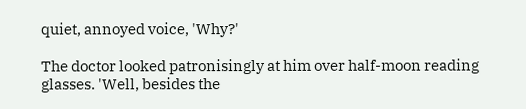quiet, annoyed voice, 'Why?'

The doctor looked patronisingly at him over half-moon reading glasses. 'Well, besides the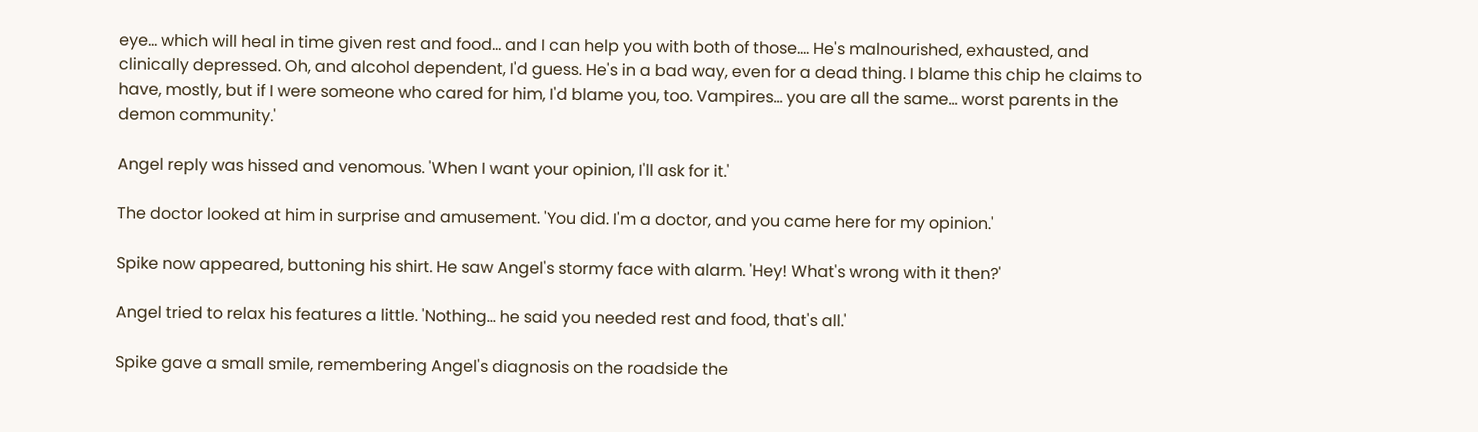eye… which will heal in time given rest and food… and I can help you with both of those…. He's malnourished, exhausted, and clinically depressed. Oh, and alcohol dependent, I'd guess. He's in a bad way, even for a dead thing. I blame this chip he claims to have, mostly, but if I were someone who cared for him, I'd blame you, too. Vampires… you are all the same… worst parents in the demon community.'

Angel reply was hissed and venomous. 'When I want your opinion, I'll ask for it.'

The doctor looked at him in surprise and amusement. 'You did. I'm a doctor, and you came here for my opinion.'

Spike now appeared, buttoning his shirt. He saw Angel's stormy face with alarm. 'Hey! What's wrong with it then?'

Angel tried to relax his features a little. 'Nothing… he said you needed rest and food, that's all.'

Spike gave a small smile, remembering Angel's diagnosis on the roadside the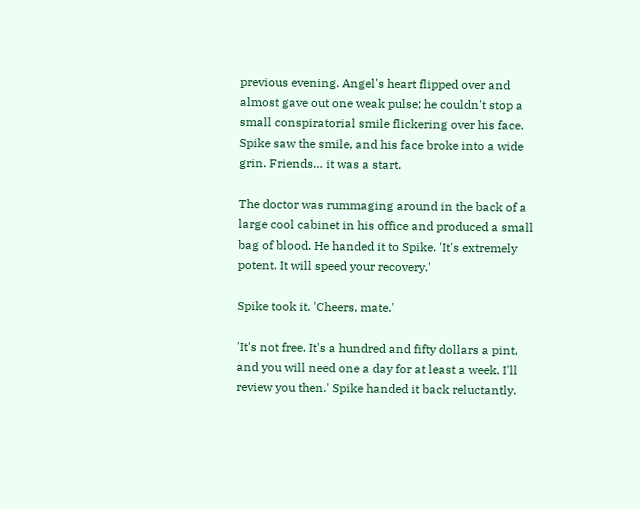previous evening. Angel's heart flipped over and almost gave out one weak pulse; he couldn't stop a small conspiratorial smile flickering over his face. Spike saw the smile, and his face broke into a wide grin. Friends… it was a start.

The doctor was rummaging around in the back of a large cool cabinet in his office and produced a small bag of blood. He handed it to Spike. 'It's extremely potent. It will speed your recovery.'

Spike took it. 'Cheers, mate.'

'It's not free. It's a hundred and fifty dollars a pint, and you will need one a day for at least a week. I'll review you then.' Spike handed it back reluctantly.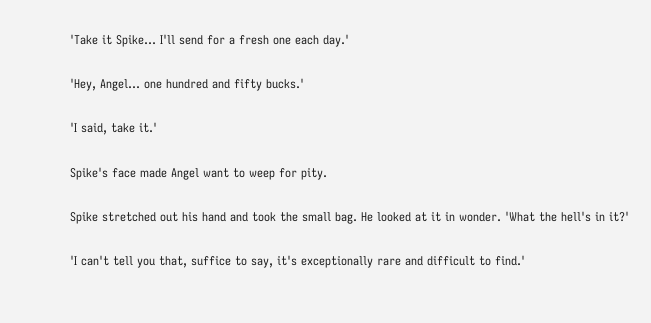'Take it Spike… I'll send for a fresh one each day.'

'Hey, Angel… one hundred and fifty bucks.'

'I said, take it.'

Spike's face made Angel want to weep for pity.

Spike stretched out his hand and took the small bag. He looked at it in wonder. 'What the hell's in it?'

'I can't tell you that, suffice to say, it's exceptionally rare and difficult to find.'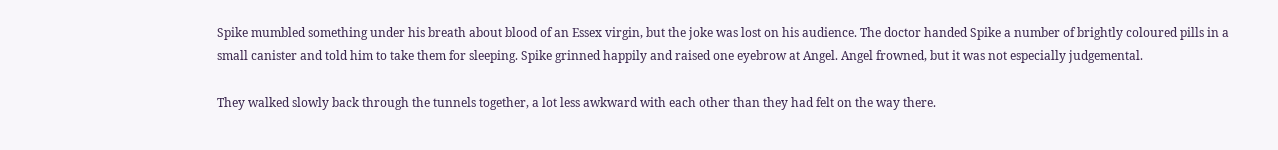Spike mumbled something under his breath about blood of an Essex virgin, but the joke was lost on his audience. The doctor handed Spike a number of brightly coloured pills in a small canister and told him to take them for sleeping. Spike grinned happily and raised one eyebrow at Angel. Angel frowned, but it was not especially judgemental.

They walked slowly back through the tunnels together, a lot less awkward with each other than they had felt on the way there.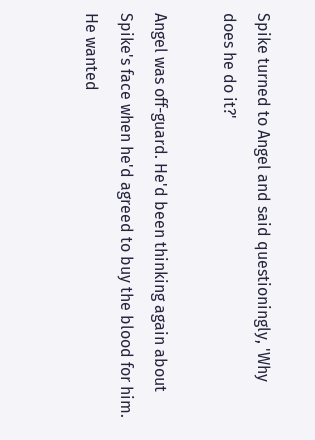Spike turned to Angel and said questioningly, 'Why does he do it?'

Angel was off-guard. He'd been thinking again about Spike's face when he'd agreed to buy the blood for him. He wanted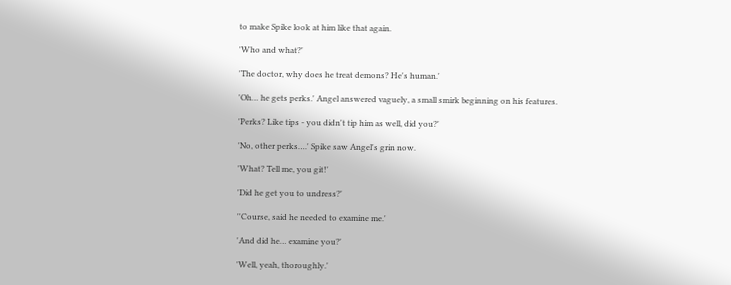to make Spike look at him like that again.

'Who and what?'

'The doctor, why does he treat demons? He's human.'

'Oh… he gets perks.' Angel answered vaguely, a small smirk beginning on his features.

'Perks? Like tips - you didn't tip him as well, did you?'

'No, other perks….' Spike saw Angel's grin now.

'What? Tell me, you git!'

'Did he get you to undress?'

''Course, said he needed to examine me.'

'And did he… examine you?'

'Well, yeah, thoroughly.'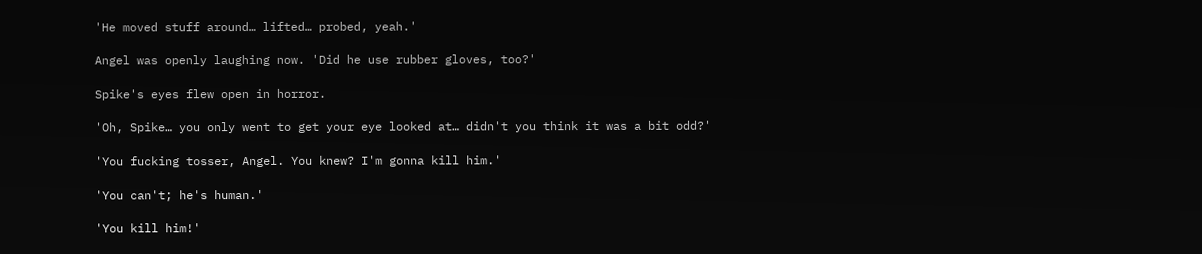'He moved stuff around… lifted… probed, yeah.'

Angel was openly laughing now. 'Did he use rubber gloves, too?'

Spike's eyes flew open in horror.

'Oh, Spike… you only went to get your eye looked at… didn't you think it was a bit odd?'

'You fucking tosser, Angel. You knew? I'm gonna kill him.'

'You can't; he's human.'

'You kill him!'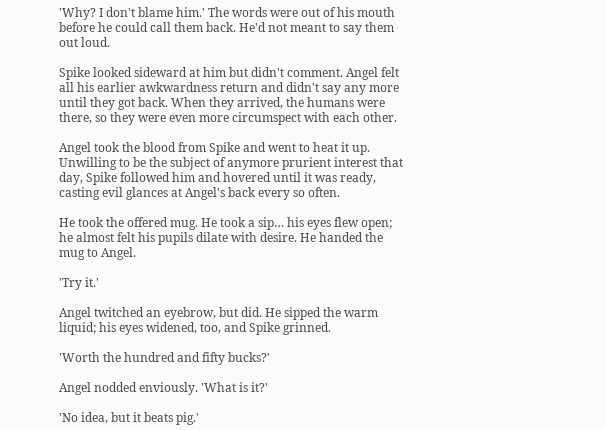'Why? I don't blame him.' The words were out of his mouth before he could call them back. He'd not meant to say them out loud.

Spike looked sideward at him but didn't comment. Angel felt all his earlier awkwardness return and didn't say any more until they got back. When they arrived, the humans were there, so they were even more circumspect with each other.

Angel took the blood from Spike and went to heat it up. Unwilling to be the subject of anymore prurient interest that day, Spike followed him and hovered until it was ready, casting evil glances at Angel's back every so often.

He took the offered mug. He took a sip… his eyes flew open; he almost felt his pupils dilate with desire. He handed the mug to Angel.

'Try it.'

Angel twitched an eyebrow, but did. He sipped the warm liquid; his eyes widened, too, and Spike grinned.

'Worth the hundred and fifty bucks?'

Angel nodded enviously. 'What is it?'

'No idea, but it beats pig.'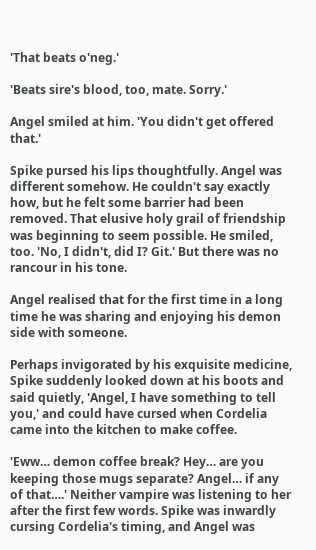'That beats o'neg.'

'Beats sire's blood, too, mate. Sorry.'

Angel smiled at him. 'You didn't get offered that.'

Spike pursed his lips thoughtfully. Angel was different somehow. He couldn't say exactly how, but he felt some barrier had been removed. That elusive holy grail of friendship was beginning to seem possible. He smiled, too. 'No, I didn't, did I? Git.' But there was no rancour in his tone.

Angel realised that for the first time in a long time he was sharing and enjoying his demon side with someone.

Perhaps invigorated by his exquisite medicine, Spike suddenly looked down at his boots and said quietly, 'Angel, I have something to tell you,' and could have cursed when Cordelia came into the kitchen to make coffee.

'Eww… demon coffee break? Hey… are you keeping those mugs separate? Angel… if any of that….' Neither vampire was listening to her after the first few words. Spike was inwardly cursing Cordelia's timing, and Angel was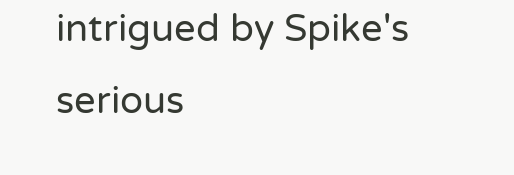intrigued by Spike's serious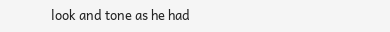look and tone as he had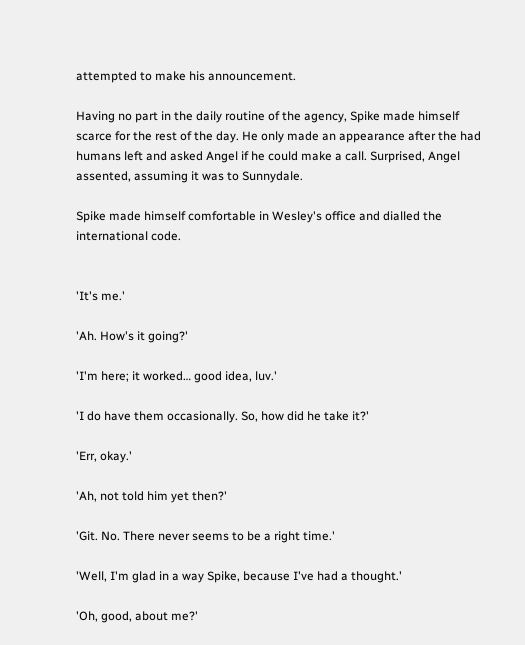attempted to make his announcement.

Having no part in the daily routine of the agency, Spike made himself scarce for the rest of the day. He only made an appearance after the had humans left and asked Angel if he could make a call. Surprised, Angel assented, assuming it was to Sunnydale.

Spike made himself comfortable in Wesley's office and dialled the international code.


'It's me.'

'Ah. How's it going?'

'I'm here; it worked… good idea, luv.'

'I do have them occasionally. So, how did he take it?'

'Err, okay.'

'Ah, not told him yet then?'

'Git. No. There never seems to be a right time.'

'Well, I'm glad in a way Spike, because I've had a thought.'

'Oh, good, about me?'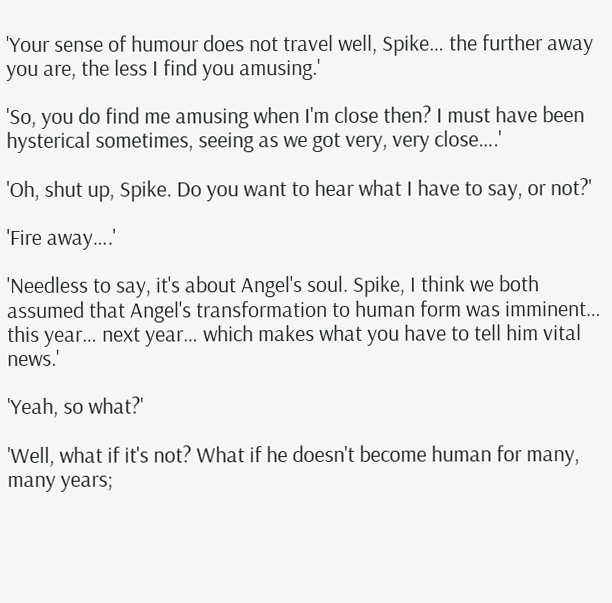'Your sense of humour does not travel well, Spike… the further away you are, the less I find you amusing.'

'So, you do find me amusing when I'm close then? I must have been hysterical sometimes, seeing as we got very, very close….'

'Oh, shut up, Spike. Do you want to hear what I have to say, or not?'

'Fire away….'

'Needless to say, it's about Angel's soul. Spike, I think we both assumed that Angel's transformation to human form was imminent… this year… next year… which makes what you have to tell him vital news.'

'Yeah, so what?'

'Well, what if it's not? What if he doesn't become human for many, many years;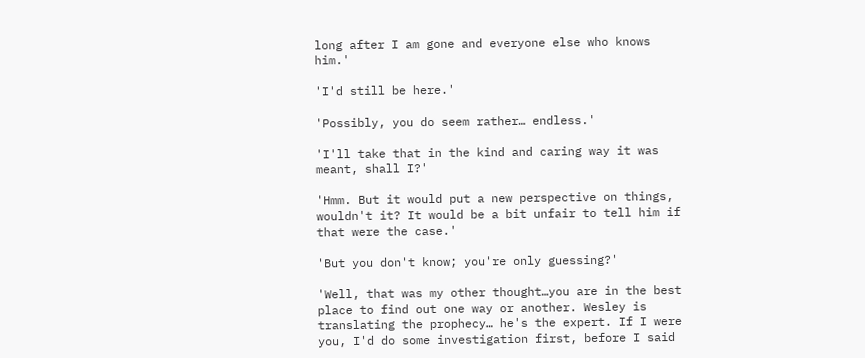long after I am gone and everyone else who knows him.'

'I'd still be here.'

'Possibly, you do seem rather… endless.'

'I'll take that in the kind and caring way it was meant, shall I?'

'Hmm. But it would put a new perspective on things, wouldn't it? It would be a bit unfair to tell him if that were the case.'

'But you don't know; you're only guessing?'

'Well, that was my other thought…you are in the best place to find out one way or another. Wesley is translating the prophecy… he's the expert. If I were you, I'd do some investigation first, before I said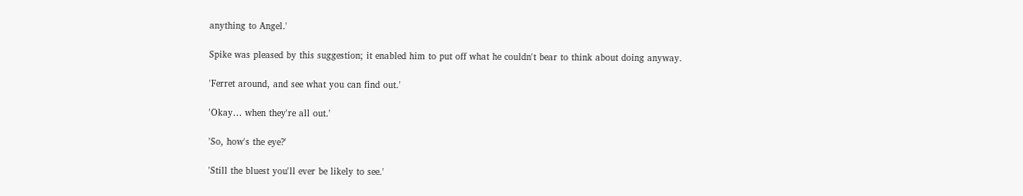anything to Angel.'

Spike was pleased by this suggestion; it enabled him to put off what he couldn't bear to think about doing anyway.

'Ferret around, and see what you can find out.'

'Okay… when they're all out.'

'So, how's the eye?'

'Still the bluest you'll ever be likely to see.'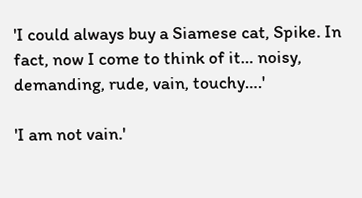'I could always buy a Siamese cat, Spike. In fact, now I come to think of it… noisy, demanding, rude, vain, touchy….'

'I am not vain.'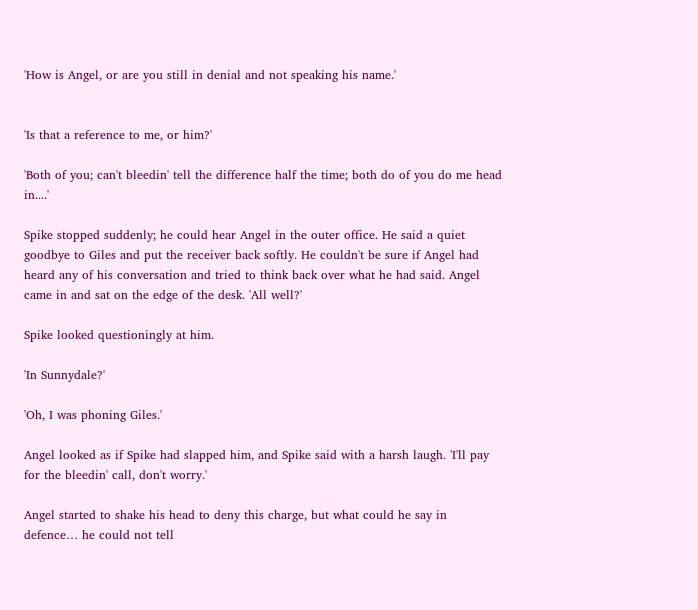'How is Angel, or are you still in denial and not speaking his name.'


'Is that a reference to me, or him?'

'Both of you; can't bleedin' tell the difference half the time; both do of you do me head in....'

Spike stopped suddenly; he could hear Angel in the outer office. He said a quiet goodbye to Giles and put the receiver back softly. He couldn't be sure if Angel had heard any of his conversation and tried to think back over what he had said. Angel came in and sat on the edge of the desk. 'All well?'

Spike looked questioningly at him.

'In Sunnydale?'

'Oh, I was phoning Giles.'

Angel looked as if Spike had slapped him, and Spike said with a harsh laugh. 'I'll pay for the bleedin' call, don't worry.'

Angel started to shake his head to deny this charge, but what could he say in defence… he could not tell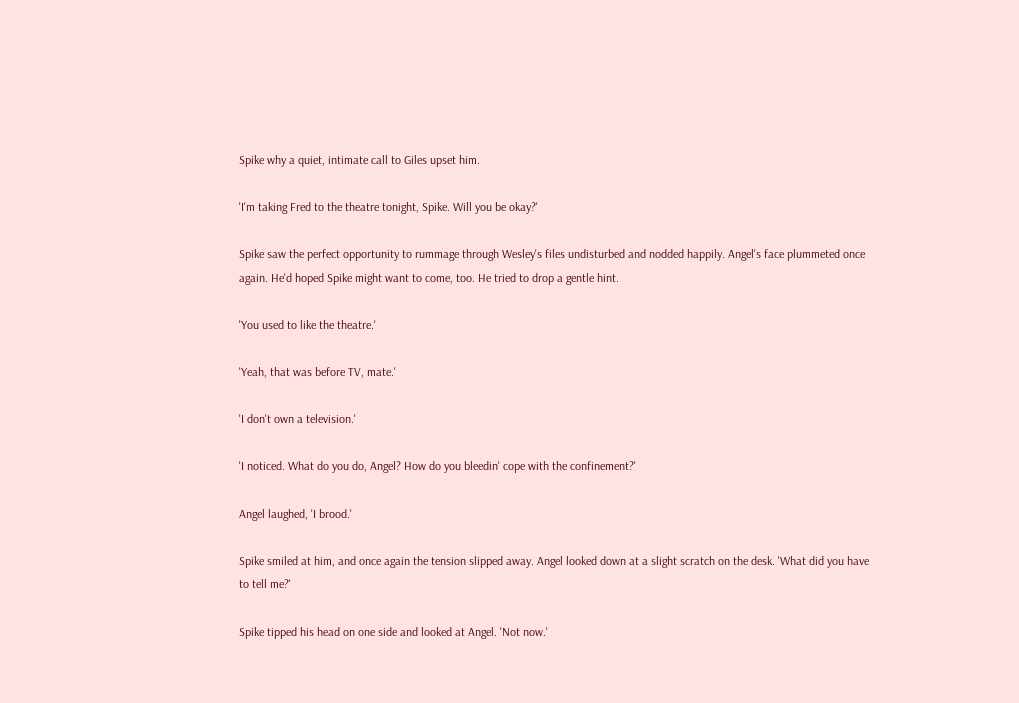Spike why a quiet, intimate call to Giles upset him.

'I'm taking Fred to the theatre tonight, Spike. Will you be okay?'

Spike saw the perfect opportunity to rummage through Wesley's files undisturbed and nodded happily. Angel's face plummeted once again. He'd hoped Spike might want to come, too. He tried to drop a gentle hint.

'You used to like the theatre.'

'Yeah, that was before TV, mate.'

'I don't own a television.'

'I noticed. What do you do, Angel? How do you bleedin' cope with the confinement?'

Angel laughed, 'I brood.'

Spike smiled at him, and once again the tension slipped away. Angel looked down at a slight scratch on the desk. 'What did you have to tell me?'

Spike tipped his head on one side and looked at Angel. 'Not now.'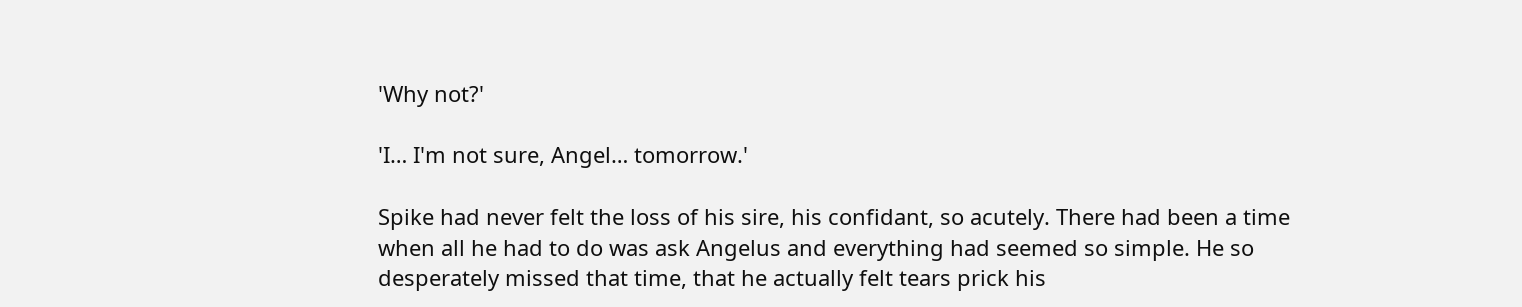'Why not?'

'I… I'm not sure, Angel… tomorrow.'

Spike had never felt the loss of his sire, his confidant, so acutely. There had been a time when all he had to do was ask Angelus and everything had seemed so simple. He so desperately missed that time, that he actually felt tears prick his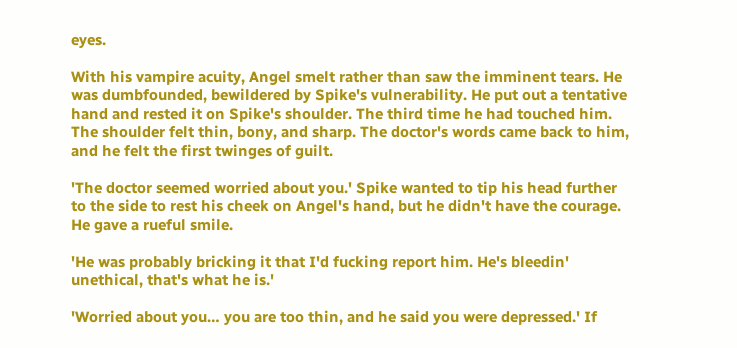eyes.

With his vampire acuity, Angel smelt rather than saw the imminent tears. He was dumbfounded, bewildered by Spike's vulnerability. He put out a tentative hand and rested it on Spike's shoulder. The third time he had touched him. The shoulder felt thin, bony, and sharp. The doctor's words came back to him, and he felt the first twinges of guilt.

'The doctor seemed worried about you.' Spike wanted to tip his head further to the side to rest his cheek on Angel's hand, but he didn't have the courage. He gave a rueful smile.

'He was probably bricking it that I'd fucking report him. He's bleedin' unethical, that's what he is.'

'Worried about you… you are too thin, and he said you were depressed.' If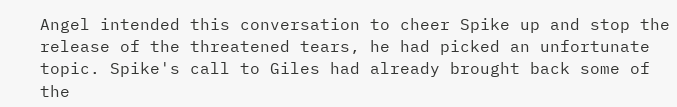Angel intended this conversation to cheer Spike up and stop the release of the threatened tears, he had picked an unfortunate topic. Spike's call to Giles had already brought back some of the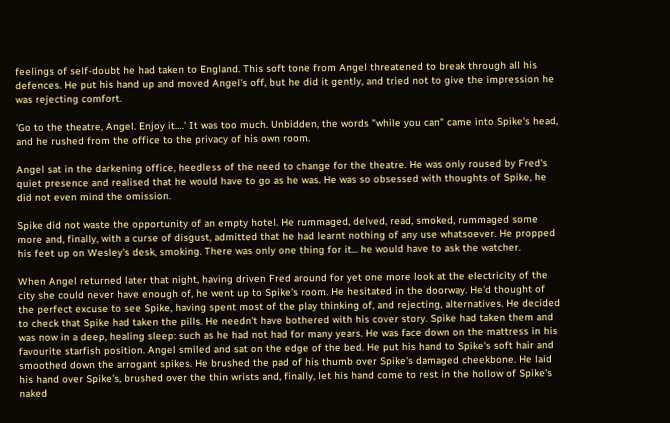feelings of self-doubt he had taken to England. This soft tone from Angel threatened to break through all his defences. He put his hand up and moved Angel's off, but he did it gently, and tried not to give the impression he was rejecting comfort.

'Go to the theatre, Angel. Enjoy it….' It was too much. Unbidden, the words "while you can" came into Spike's head, and he rushed from the office to the privacy of his own room.

Angel sat in the darkening office, heedless of the need to change for the theatre. He was only roused by Fred's quiet presence and realised that he would have to go as he was. He was so obsessed with thoughts of Spike, he did not even mind the omission.

Spike did not waste the opportunity of an empty hotel. He rummaged, delved, read, smoked, rummaged some more and, finally, with a curse of disgust, admitted that he had learnt nothing of any use whatsoever. He propped his feet up on Wesley's desk, smoking. There was only one thing for it... he would have to ask the watcher.

When Angel returned later that night, having driven Fred around for yet one more look at the electricity of the city she could never have enough of, he went up to Spike's room. He hesitated in the doorway. He'd thought of the perfect excuse to see Spike, having spent most of the play thinking of, and rejecting, alternatives. He decided to check that Spike had taken the pills. He needn't have bothered with his cover story. Spike had taken them and was now in a deep, healing sleep: such as he had not had for many years. He was face down on the mattress in his favourite starfish position. Angel smiled and sat on the edge of the bed. He put his hand to Spike's soft hair and smoothed down the arrogant spikes. He brushed the pad of his thumb over Spike's damaged cheekbone. He laid his hand over Spike's, brushed over the thin wrists and, finally, let his hand come to rest in the hollow of Spike's naked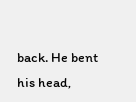back. He bent his head,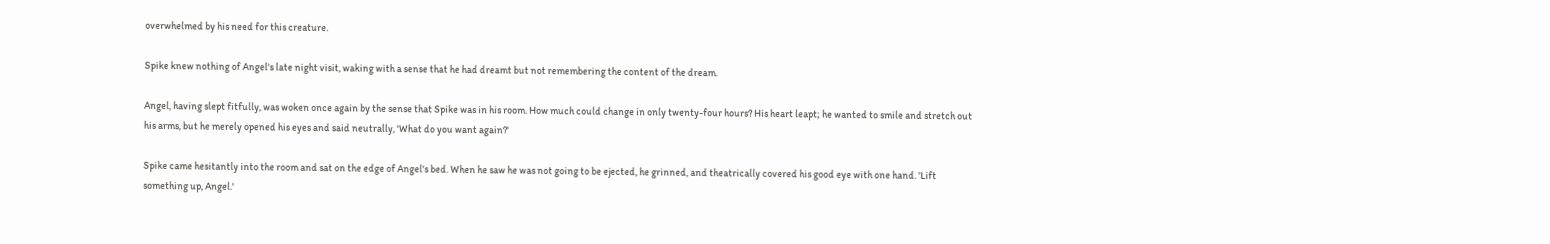overwhelmed by his need for this creature.

Spike knew nothing of Angel's late night visit, waking with a sense that he had dreamt but not remembering the content of the dream.

Angel, having slept fitfully, was woken once again by the sense that Spike was in his room. How much could change in only twenty-four hours? His heart leapt; he wanted to smile and stretch out his arms, but he merely opened his eyes and said neutrally, 'What do you want again?'

Spike came hesitantly into the room and sat on the edge of Angel's bed. When he saw he was not going to be ejected, he grinned, and theatrically covered his good eye with one hand. 'Lift something up, Angel.'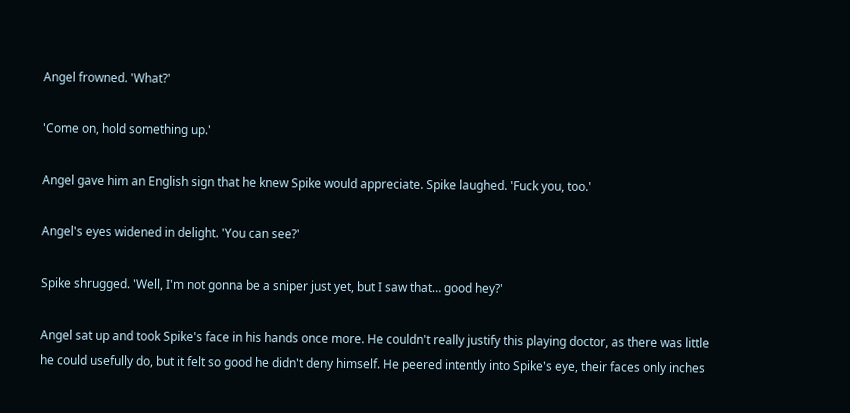Angel frowned. 'What?'

'Come on, hold something up.'

Angel gave him an English sign that he knew Spike would appreciate. Spike laughed. 'Fuck you, too.'

Angel's eyes widened in delight. 'You can see?'

Spike shrugged. 'Well, I'm not gonna be a sniper just yet, but I saw that… good hey?'

Angel sat up and took Spike's face in his hands once more. He couldn't really justify this playing doctor, as there was little he could usefully do, but it felt so good he didn't deny himself. He peered intently into Spike's eye, their faces only inches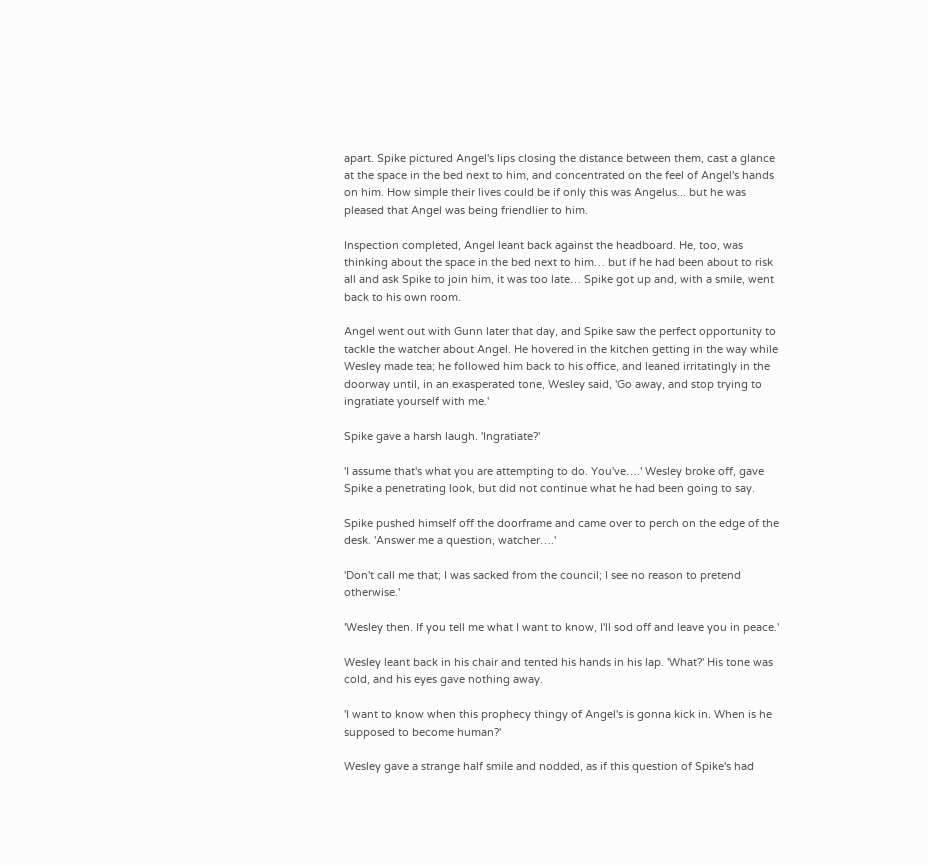apart. Spike pictured Angel's lips closing the distance between them, cast a glance at the space in the bed next to him, and concentrated on the feel of Angel's hands on him. How simple their lives could be if only this was Angelus... but he was pleased that Angel was being friendlier to him.

Inspection completed, Angel leant back against the headboard. He, too, was thinking about the space in the bed next to him… but if he had been about to risk all and ask Spike to join him, it was too late… Spike got up and, with a smile, went back to his own room.

Angel went out with Gunn later that day, and Spike saw the perfect opportunity to tackle the watcher about Angel. He hovered in the kitchen getting in the way while Wesley made tea; he followed him back to his office, and leaned irritatingly in the doorway until, in an exasperated tone, Wesley said, 'Go away, and stop trying to ingratiate yourself with me.'

Spike gave a harsh laugh. 'Ingratiate?'

'I assume that's what you are attempting to do. You've….' Wesley broke off, gave Spike a penetrating look, but did not continue what he had been going to say.

Spike pushed himself off the doorframe and came over to perch on the edge of the desk. 'Answer me a question, watcher….'

'Don't call me that; I was sacked from the council; I see no reason to pretend otherwise.'

'Wesley then. If you tell me what I want to know, I'll sod off and leave you in peace.'

Wesley leant back in his chair and tented his hands in his lap. 'What?' His tone was cold, and his eyes gave nothing away.

'I want to know when this prophecy thingy of Angel's is gonna kick in. When is he supposed to become human?'

Wesley gave a strange half smile and nodded, as if this question of Spike's had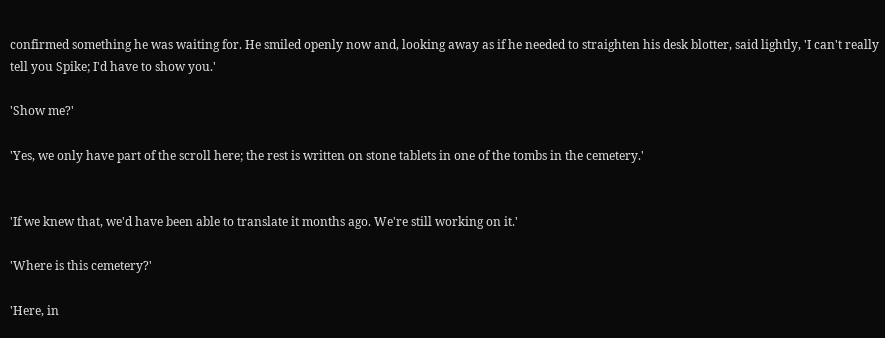confirmed something he was waiting for. He smiled openly now and, looking away as if he needed to straighten his desk blotter, said lightly, 'I can't really tell you Spike; I'd have to show you.'

'Show me?'

'Yes, we only have part of the scroll here; the rest is written on stone tablets in one of the tombs in the cemetery.'


'If we knew that, we'd have been able to translate it months ago. We're still working on it.'

'Where is this cemetery?'

'Here, in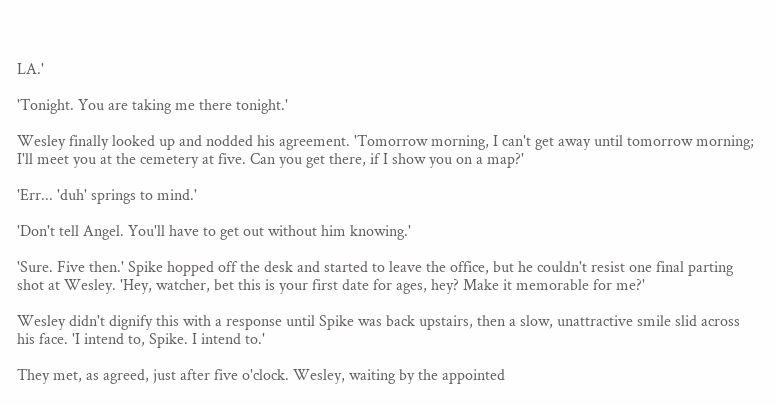LA.'

'Tonight. You are taking me there tonight.'

Wesley finally looked up and nodded his agreement. 'Tomorrow morning, I can't get away until tomorrow morning; I'll meet you at the cemetery at five. Can you get there, if I show you on a map?'

'Err... 'duh' springs to mind.'

'Don't tell Angel. You'll have to get out without him knowing.'

'Sure. Five then.' Spike hopped off the desk and started to leave the office, but he couldn't resist one final parting shot at Wesley. 'Hey, watcher, bet this is your first date for ages, hey? Make it memorable for me?'

Wesley didn't dignify this with a response until Spike was back upstairs, then a slow, unattractive smile slid across his face. 'I intend to, Spike. I intend to.'

They met, as agreed, just after five o'clock. Wesley, waiting by the appointed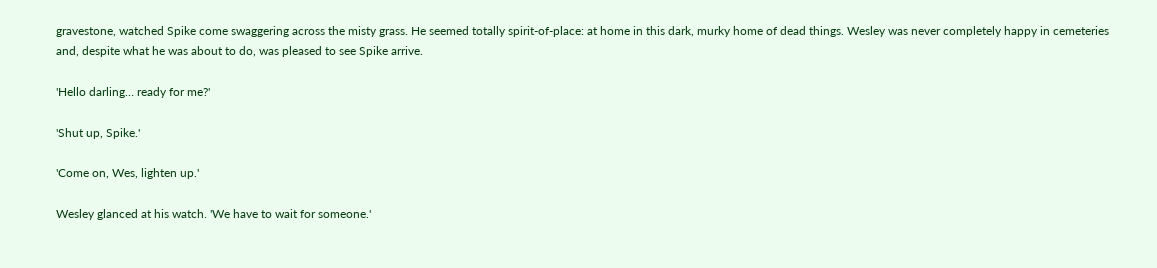gravestone, watched Spike come swaggering across the misty grass. He seemed totally spirit-of-place: at home in this dark, murky home of dead things. Wesley was never completely happy in cemeteries and, despite what he was about to do, was pleased to see Spike arrive.

'Hello darling… ready for me?'

'Shut up, Spike.'

'Come on, Wes, lighten up.'

Wesley glanced at his watch. 'We have to wait for someone.'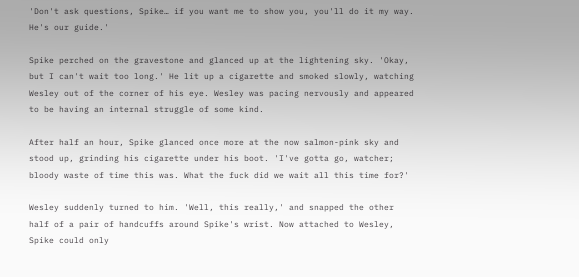'Don't ask questions, Spike… if you want me to show you, you'll do it my way. He's our guide.'

Spike perched on the gravestone and glanced up at the lightening sky. 'Okay, but I can't wait too long.' He lit up a cigarette and smoked slowly, watching Wesley out of the corner of his eye. Wesley was pacing nervously and appeared to be having an internal struggle of some kind.

After half an hour, Spike glanced once more at the now salmon-pink sky and stood up, grinding his cigarette under his boot. 'I've gotta go, watcher; bloody waste of time this was. What the fuck did we wait all this time for?'

Wesley suddenly turned to him. 'Well, this really,' and snapped the other half of a pair of handcuffs around Spike's wrist. Now attached to Wesley, Spike could only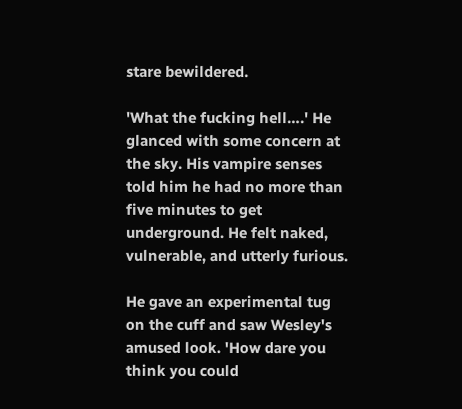stare bewildered.

'What the fucking hell….' He glanced with some concern at the sky. His vampire senses told him he had no more than five minutes to get underground. He felt naked, vulnerable, and utterly furious.

He gave an experimental tug on the cuff and saw Wesley's amused look. 'How dare you think you could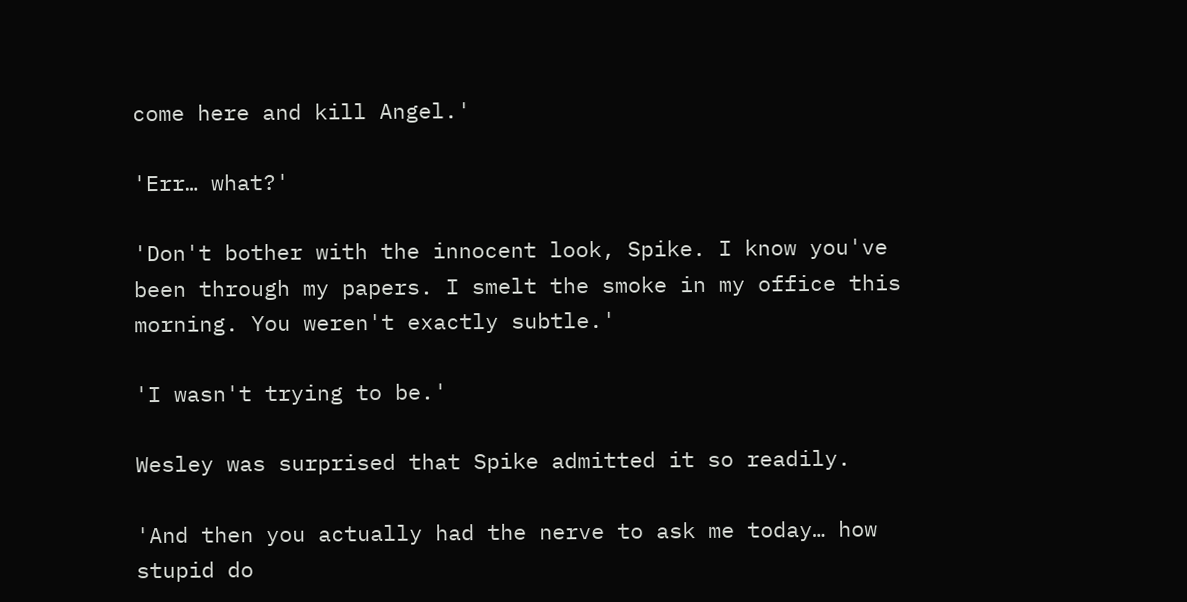come here and kill Angel.'

'Err… what?'

'Don't bother with the innocent look, Spike. I know you've been through my papers. I smelt the smoke in my office this morning. You weren't exactly subtle.'

'I wasn't trying to be.'

Wesley was surprised that Spike admitted it so readily.

'And then you actually had the nerve to ask me today… how stupid do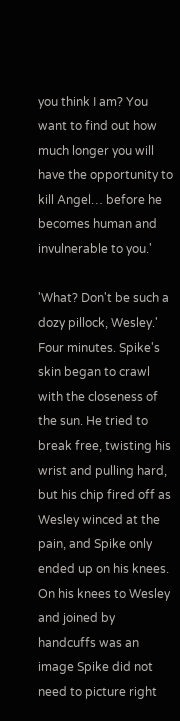you think I am? You want to find out how much longer you will have the opportunity to kill Angel… before he becomes human and invulnerable to you.'

'What? Don't be such a dozy pillock, Wesley.' Four minutes. Spike's skin began to crawl with the closeness of the sun. He tried to break free, twisting his wrist and pulling hard, but his chip fired off as Wesley winced at the pain, and Spike only ended up on his knees. On his knees to Wesley and joined by handcuffs was an image Spike did not need to picture right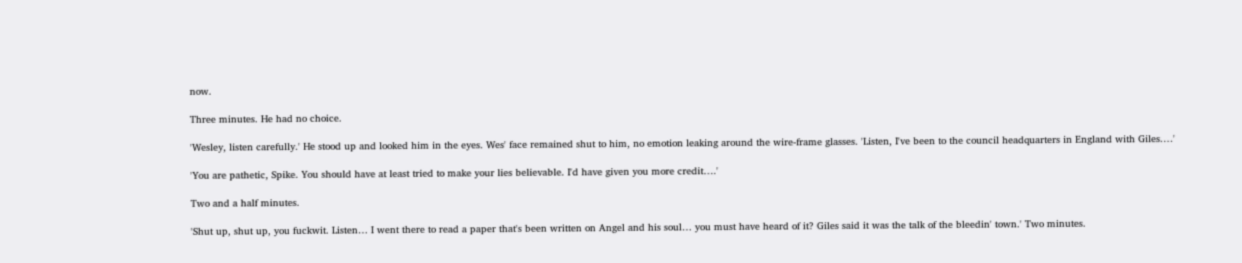now.

Three minutes. He had no choice.

'Wesley, listen carefully.' He stood up and looked him in the eyes. Wes' face remained shut to him, no emotion leaking around the wire-frame glasses. 'Listen, I've been to the council headquarters in England with Giles.…'

'You are pathetic, Spike. You should have at least tried to make your lies believable. I'd have given you more credit….'

Two and a half minutes.

'Shut up, shut up, you fuckwit. Listen… I went there to read a paper that's been written on Angel and his soul… you must have heard of it? Giles said it was the talk of the bleedin' town.' Two minutes.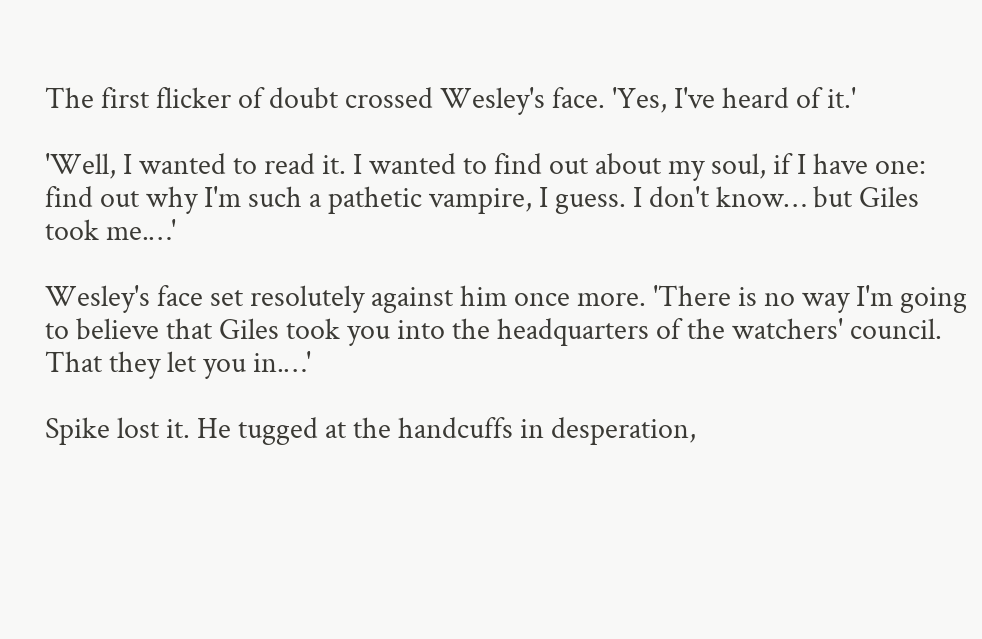The first flicker of doubt crossed Wesley's face. 'Yes, I've heard of it.'

'Well, I wanted to read it. I wanted to find out about my soul, if I have one: find out why I'm such a pathetic vampire, I guess. I don't know… but Giles took me.…'

Wesley's face set resolutely against him once more. 'There is no way I'm going to believe that Giles took you into the headquarters of the watchers' council. That they let you in.…'

Spike lost it. He tugged at the handcuffs in desperation,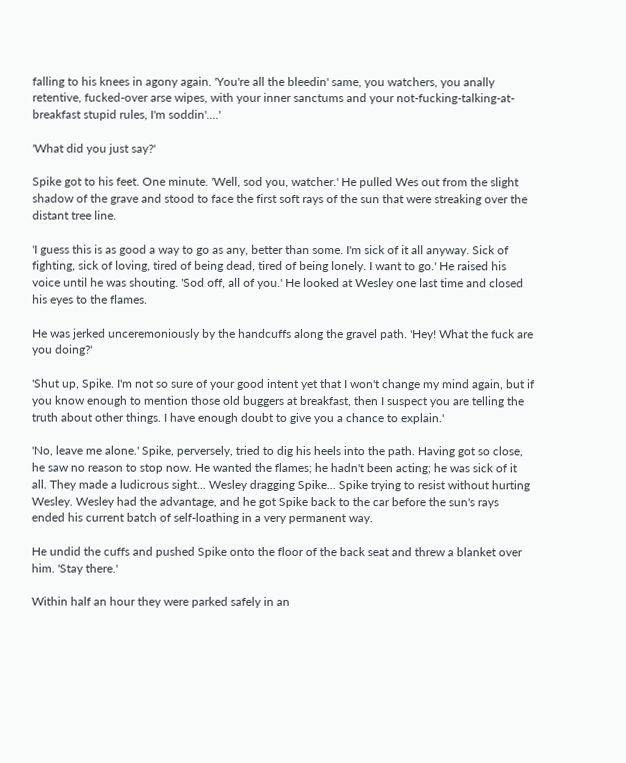falling to his knees in agony again. 'You're all the bleedin' same, you watchers, you anally retentive, fucked-over arse wipes, with your inner sanctums and your not-fucking-talking-at-breakfast stupid rules, I'm soddin'….'

'What did you just say?'

Spike got to his feet. One minute. 'Well, sod you, watcher.' He pulled Wes out from the slight shadow of the grave and stood to face the first soft rays of the sun that were streaking over the distant tree line.

'I guess this is as good a way to go as any, better than some. I'm sick of it all anyway. Sick of fighting, sick of loving, tired of being dead, tired of being lonely. I want to go.' He raised his voice until he was shouting. 'Sod off, all of you.' He looked at Wesley one last time and closed his eyes to the flames.

He was jerked unceremoniously by the handcuffs along the gravel path. 'Hey! What the fuck are you doing?'

'Shut up, Spike. I'm not so sure of your good intent yet that I won't change my mind again, but if you know enough to mention those old buggers at breakfast, then I suspect you are telling the truth about other things. I have enough doubt to give you a chance to explain.'

'No, leave me alone.' Spike, perversely, tried to dig his heels into the path. Having got so close, he saw no reason to stop now. He wanted the flames; he hadn't been acting; he was sick of it all. They made a ludicrous sight... Wesley dragging Spike... Spike trying to resist without hurting Wesley. Wesley had the advantage, and he got Spike back to the car before the sun's rays ended his current batch of self-loathing in a very permanent way.

He undid the cuffs and pushed Spike onto the floor of the back seat and threw a blanket over him. 'Stay there.'

Within half an hour they were parked safely in an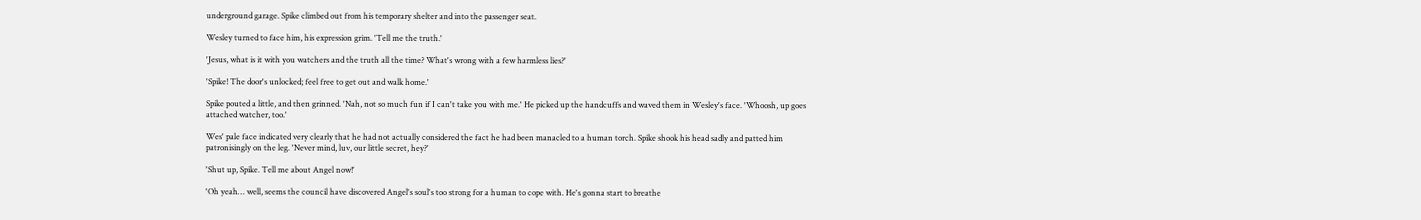underground garage. Spike climbed out from his temporary shelter and into the passenger seat.

Wesley turned to face him, his expression grim. 'Tell me the truth.'

'Jesus, what is it with you watchers and the truth all the time? What's wrong with a few harmless lies?'

'Spike! The door's unlocked; feel free to get out and walk home.'

Spike pouted a little, and then grinned. 'Nah, not so much fun if I can't take you with me.' He picked up the handcuffs and waved them in Wesley's face. 'Whoosh, up goes attached watcher, too.'

Wes' pale face indicated very clearly that he had not actually considered the fact he had been manacled to a human torch. Spike shook his head sadly and patted him patronisingly on the leg. 'Never mind, luv, our little secret, hey?'

'Shut up, Spike. Tell me about Angel now!'

'Oh yeah… well, seems the council have discovered Angel's soul's too strong for a human to cope with. He's gonna start to breathe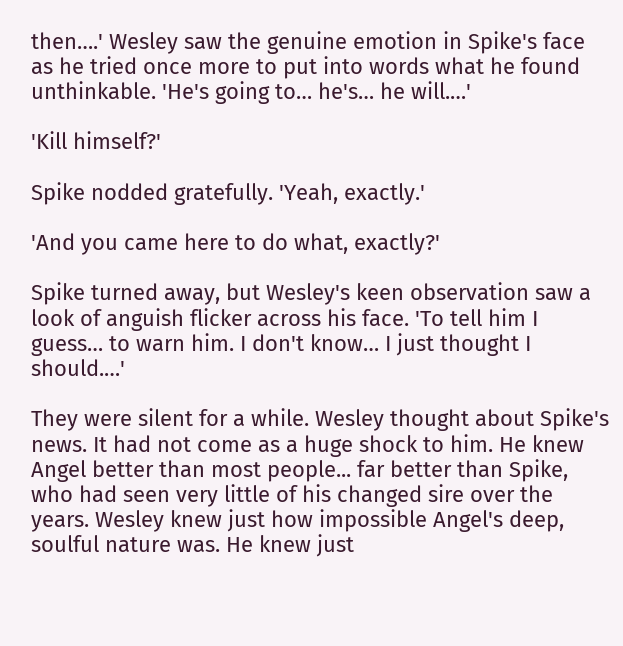then….' Wesley saw the genuine emotion in Spike's face as he tried once more to put into words what he found unthinkable. 'He's going to… he's… he will.…'

'Kill himself?'

Spike nodded gratefully. 'Yeah, exactly.'

'And you came here to do what, exactly?'

Spike turned away, but Wesley's keen observation saw a look of anguish flicker across his face. 'To tell him I guess… to warn him. I don't know… I just thought I should.…'

They were silent for a while. Wesley thought about Spike's news. It had not come as a huge shock to him. He knew Angel better than most people... far better than Spike, who had seen very little of his changed sire over the years. Wesley knew just how impossible Angel's deep, soulful nature was. He knew just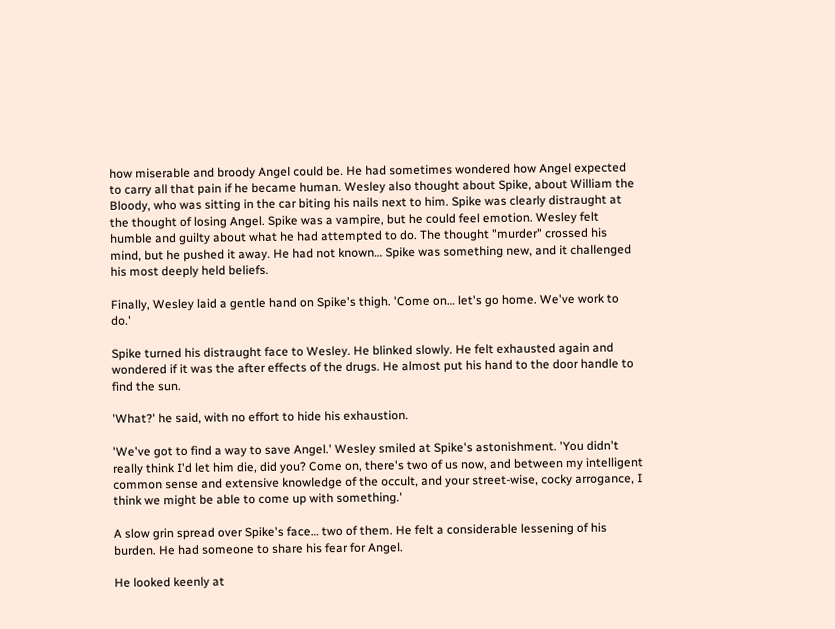how miserable and broody Angel could be. He had sometimes wondered how Angel expected to carry all that pain if he became human. Wesley also thought about Spike, about William the Bloody, who was sitting in the car biting his nails next to him. Spike was clearly distraught at the thought of losing Angel. Spike was a vampire, but he could feel emotion. Wesley felt humble and guilty about what he had attempted to do. The thought "murder" crossed his mind, but he pushed it away. He had not known… Spike was something new, and it challenged his most deeply held beliefs.

Finally, Wesley laid a gentle hand on Spike's thigh. 'Come on… let's go home. We've work to do.'

Spike turned his distraught face to Wesley. He blinked slowly. He felt exhausted again and wondered if it was the after effects of the drugs. He almost put his hand to the door handle to find the sun.

'What?' he said, with no effort to hide his exhaustion.

'We've got to find a way to save Angel.' Wesley smiled at Spike's astonishment. 'You didn't really think I'd let him die, did you? Come on, there's two of us now, and between my intelligent common sense and extensive knowledge of the occult, and your street-wise, cocky arrogance, I think we might be able to come up with something.'

A slow grin spread over Spike's face… two of them. He felt a considerable lessening of his burden. He had someone to share his fear for Angel.

He looked keenly at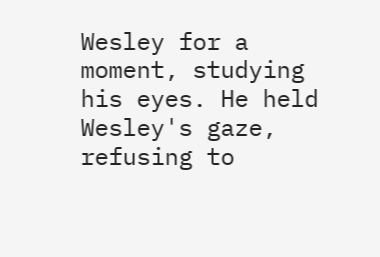Wesley for a moment, studying his eyes. He held Wesley's gaze, refusing to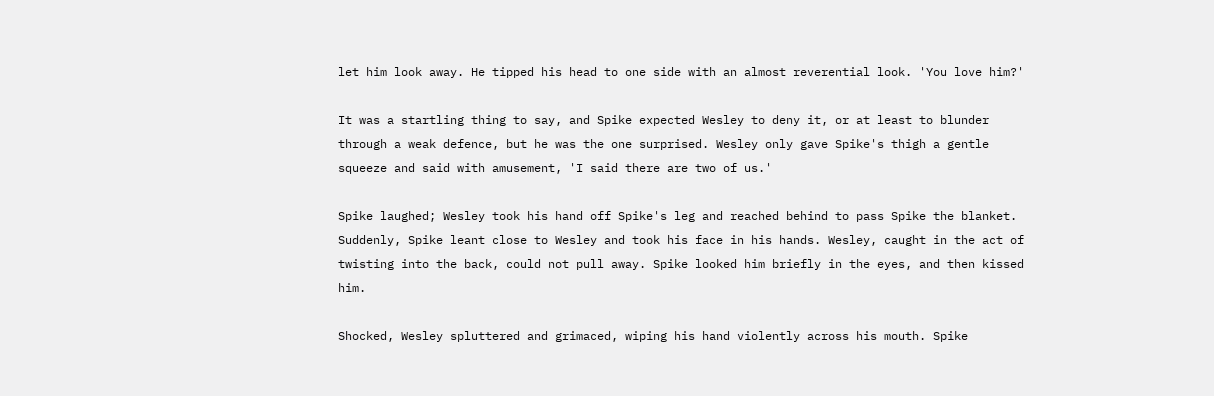let him look away. He tipped his head to one side with an almost reverential look. 'You love him?'

It was a startling thing to say, and Spike expected Wesley to deny it, or at least to blunder through a weak defence, but he was the one surprised. Wesley only gave Spike's thigh a gentle squeeze and said with amusement, 'I said there are two of us.'

Spike laughed; Wesley took his hand off Spike's leg and reached behind to pass Spike the blanket. Suddenly, Spike leant close to Wesley and took his face in his hands. Wesley, caught in the act of twisting into the back, could not pull away. Spike looked him briefly in the eyes, and then kissed him.

Shocked, Wesley spluttered and grimaced, wiping his hand violently across his mouth. Spike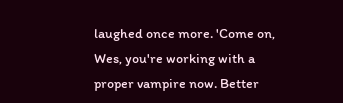laughed once more. 'Come on, Wes, you're working with a proper vampire now. Better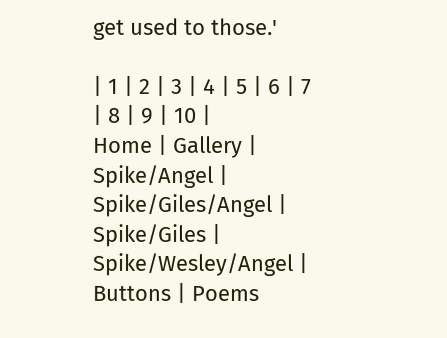get used to those.'

| 1 | 2 | 3 | 4 | 5 | 6 | 7 | 8 | 9 | 10 |
Home | Gallery | Spike/Angel | Spike/Giles/Angel | Spike/Giles | Spike/Wesley/Angel | Buttons | Poems